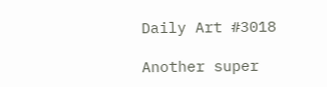Daily Art #3018

Another super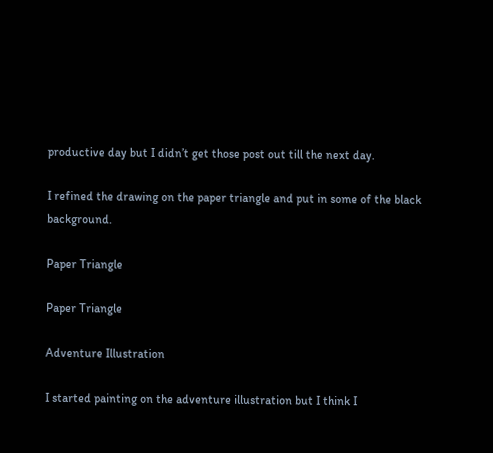productive day but I didn’t get those post out till the next day.

I refined the drawing on the paper triangle and put in some of the black background.

Paper Triangle

Paper Triangle

Adventure Illustration

I started painting on the adventure illustration but I think I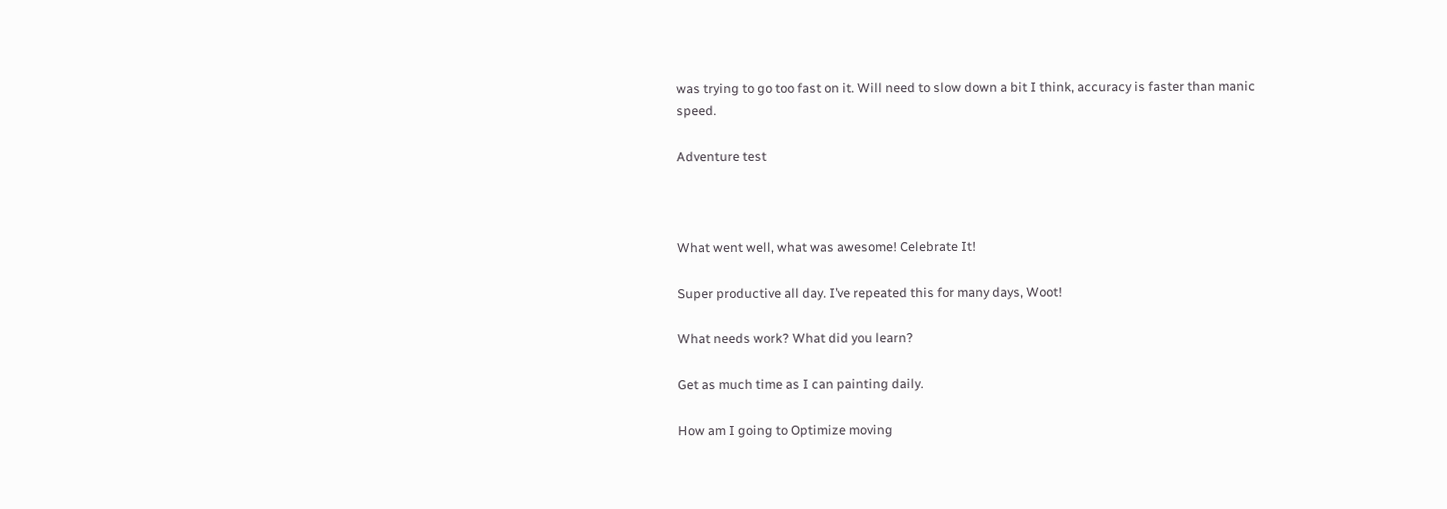was trying to go too fast on it. Will need to slow down a bit I think, accuracy is faster than manic speed.

Adventure test



What went well, what was awesome! Celebrate It!

Super productive all day. I’ve repeated this for many days, Woot!

What needs work? What did you learn?

Get as much time as I can painting daily.

How am I going to Optimize moving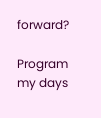forward?

Program my days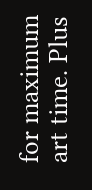for maximum art time. Plus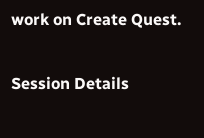work on Create Quest.

Session Details